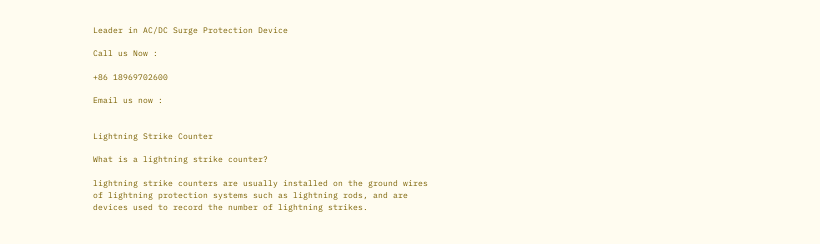Leader in AC/DC Surge Protection Device

Call us Now :

+86 18969702600

Email us now :


Lightning Strike Counter

What is a lightning strike counter?

lightning strike counters are usually installed on the ground wires of lightning protection systems such as lightning rods, and are devices used to record the number of lightning strikes.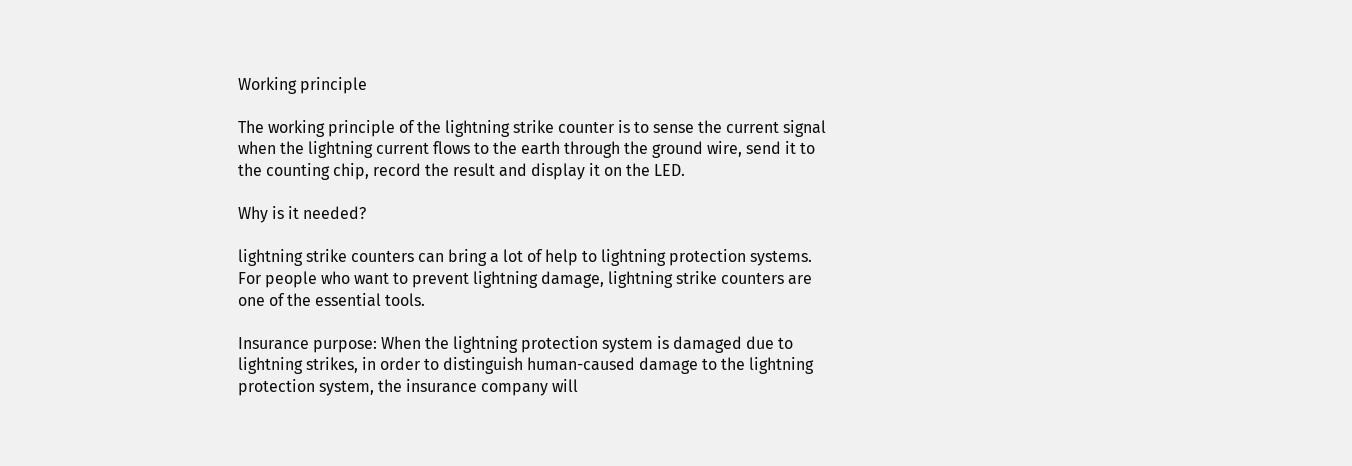Working principle

The working principle of the lightning strike counter is to sense the current signal when the lightning current flows to the earth through the ground wire, send it to the counting chip, record the result and display it on the LED.

Why is it needed?

lightning strike counters can bring a lot of help to lightning protection systems. For people who want to prevent lightning damage, lightning strike counters are one of the essential tools.

Insurance purpose: When the lightning protection system is damaged due to lightning strikes, in order to distinguish human-caused damage to the lightning protection system, the insurance company will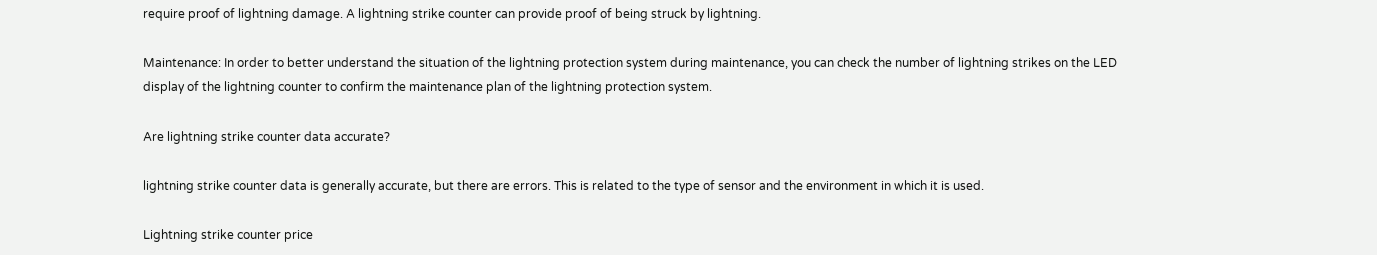require proof of lightning damage. A lightning strike counter can provide proof of being struck by lightning.

Maintenance: In order to better understand the situation of the lightning protection system during maintenance, you can check the number of lightning strikes on the LED display of the lightning counter to confirm the maintenance plan of the lightning protection system.

Are lightning strike counter data accurate?

lightning strike counter data is generally accurate, but there are errors. This is related to the type of sensor and the environment in which it is used.

Lightning strike counter price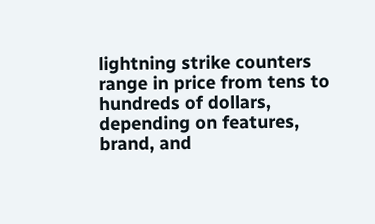lightning strike counters range in price from tens to hundreds of dollars, depending on features, brand, and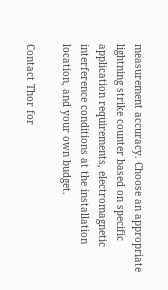measurement accuracy. Choose an appropriate lightning strike counter based on specific application requirements, electromagnetic interference conditions at the installation location, and your own budget.

Contact Thor for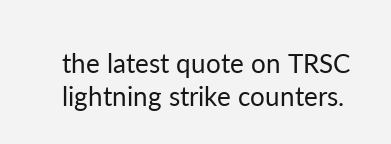the latest quote on TRSC lightning strike counters.